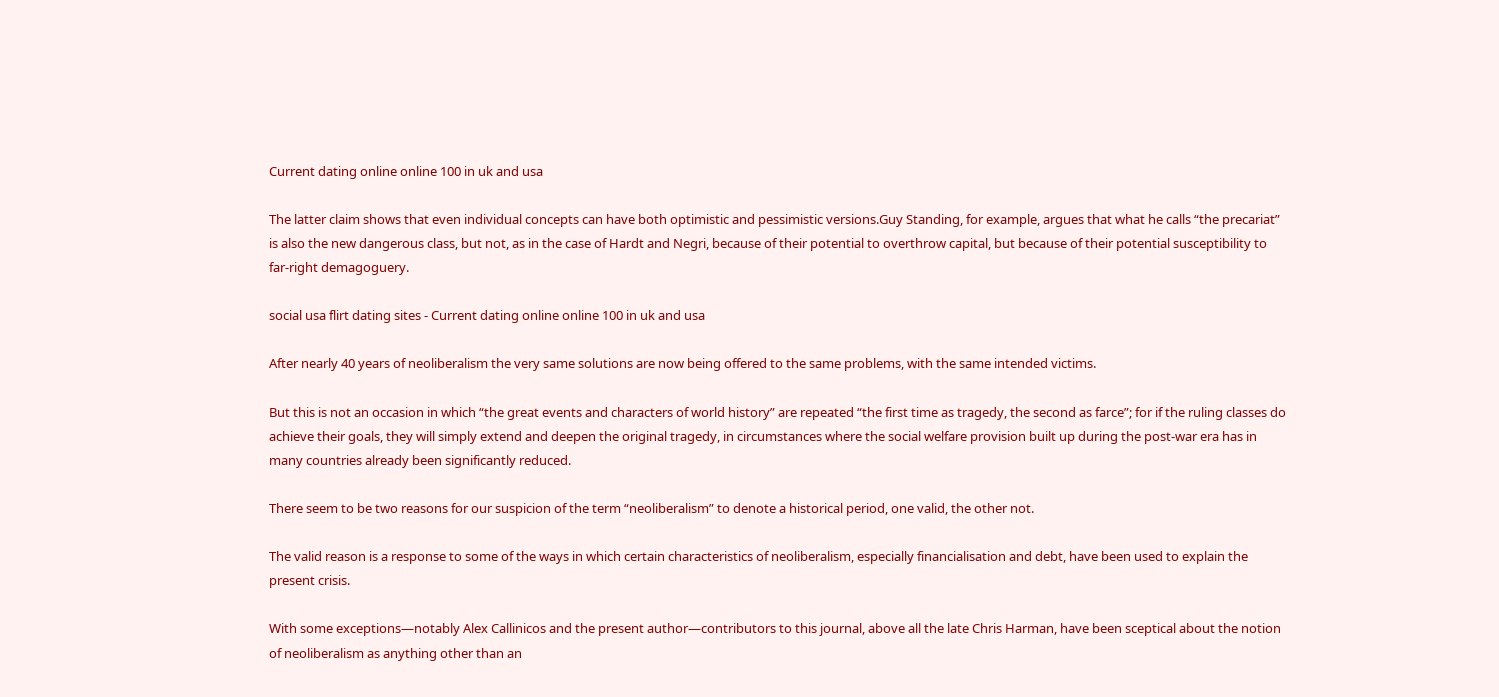Current dating online online 100 in uk and usa

The latter claim shows that even individual concepts can have both optimistic and pessimistic versions.Guy Standing, for example, argues that what he calls “the precariat” is also the new dangerous class, but not, as in the case of Hardt and Negri, because of their potential to overthrow capital, but because of their potential susceptibility to far-right demagoguery.

social usa flirt dating sites - Current dating online online 100 in uk and usa

After nearly 40 years of neoliberalism the very same solutions are now being offered to the same problems, with the same intended victims.

But this is not an occasion in which “the great events and characters of world history” are repeated “the first time as tragedy, the second as farce”; for if the ruling classes do achieve their goals, they will simply extend and deepen the original tragedy, in circumstances where the social welfare provision built up during the post-war era has in many countries already been significantly reduced.

There seem to be two reasons for our suspicion of the term “neoliberalism” to denote a historical period, one valid, the other not.

The valid reason is a response to some of the ways in which certain characteristics of neoliberalism, especially financialisation and debt, have been used to explain the present crisis.

With some exceptions—notably Alex Callinicos and the present author—contributors to this journal, above all the late Chris Harman, have been sceptical about the notion of neoliberalism as anything other than an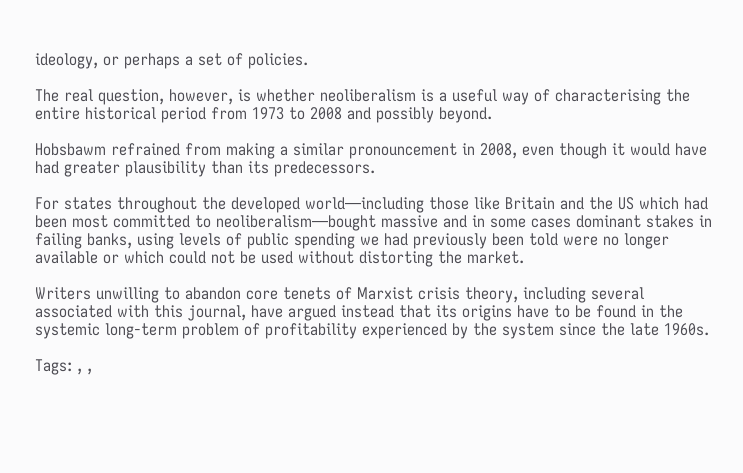ideology, or perhaps a set of policies.

The real question, however, is whether neoliberalism is a useful way of characterising the entire historical period from 1973 to 2008 and possibly beyond.

Hobsbawm refrained from making a similar pronouncement in 2008, even though it would have had greater plausibility than its predecessors.

For states throughout the developed world—including those like Britain and the US which had been most committed to neoliberalism—bought massive and in some cases dominant stakes in failing banks, using levels of public spending we had previously been told were no longer available or which could not be used without distorting the market.

Writers unwilling to abandon core tenets of Marxist crisis theory, including several associated with this journal, have argued instead that its origins have to be found in the systemic long-term problem of profitability experienced by the system since the late 1960s.

Tags: , ,